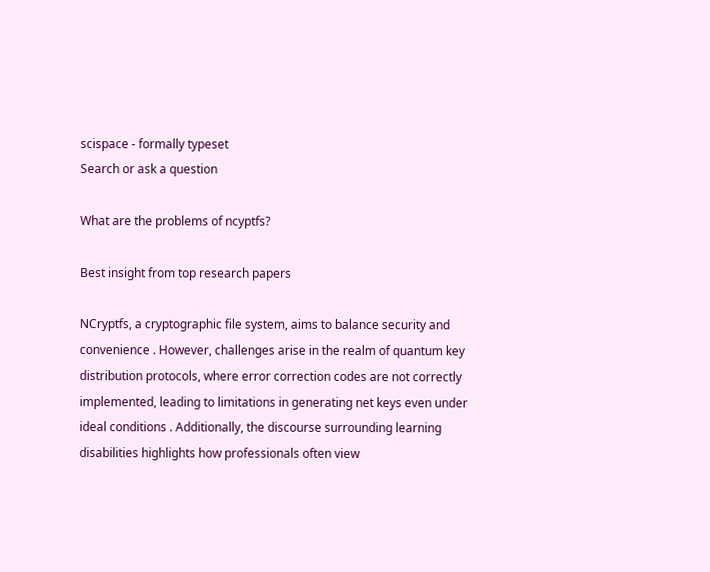scispace - formally typeset
Search or ask a question

What are the problems of ncyptfs?

Best insight from top research papers

NCryptfs, a cryptographic file system, aims to balance security and convenience . However, challenges arise in the realm of quantum key distribution protocols, where error correction codes are not correctly implemented, leading to limitations in generating net keys even under ideal conditions . Additionally, the discourse surrounding learning disabilities highlights how professionals often view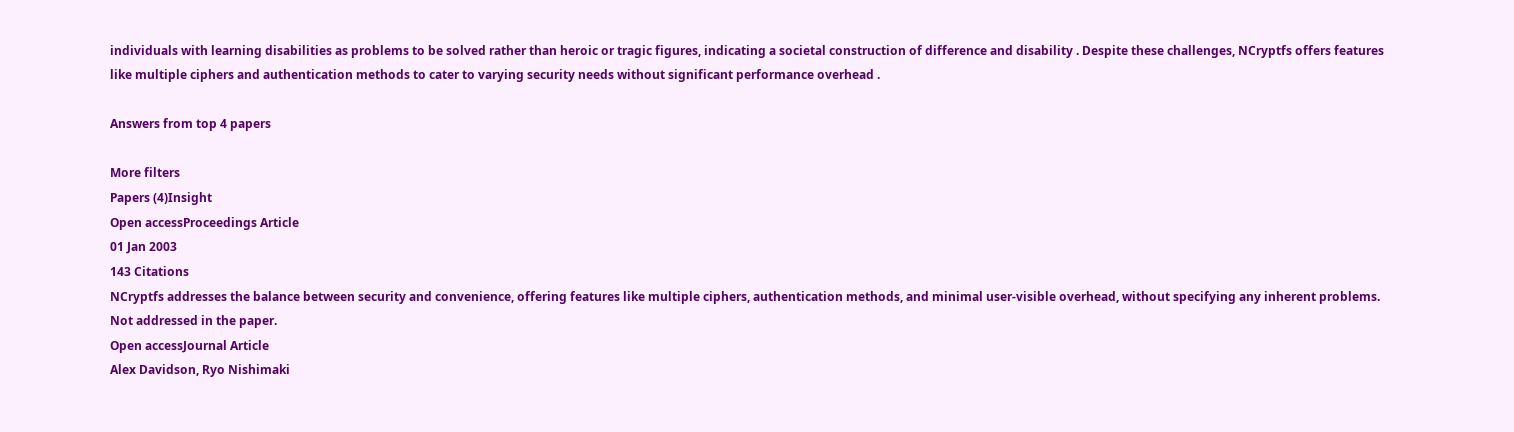individuals with learning disabilities as problems to be solved rather than heroic or tragic figures, indicating a societal construction of difference and disability . Despite these challenges, NCryptfs offers features like multiple ciphers and authentication methods to cater to varying security needs without significant performance overhead .

Answers from top 4 papers

More filters
Papers (4)Insight
Open accessProceedings Article
01 Jan 2003
143 Citations
NCryptfs addresses the balance between security and convenience, offering features like multiple ciphers, authentication methods, and minimal user-visible overhead, without specifying any inherent problems.
Not addressed in the paper.
Open accessJournal Article
Alex Davidson, Ryo Nishimaki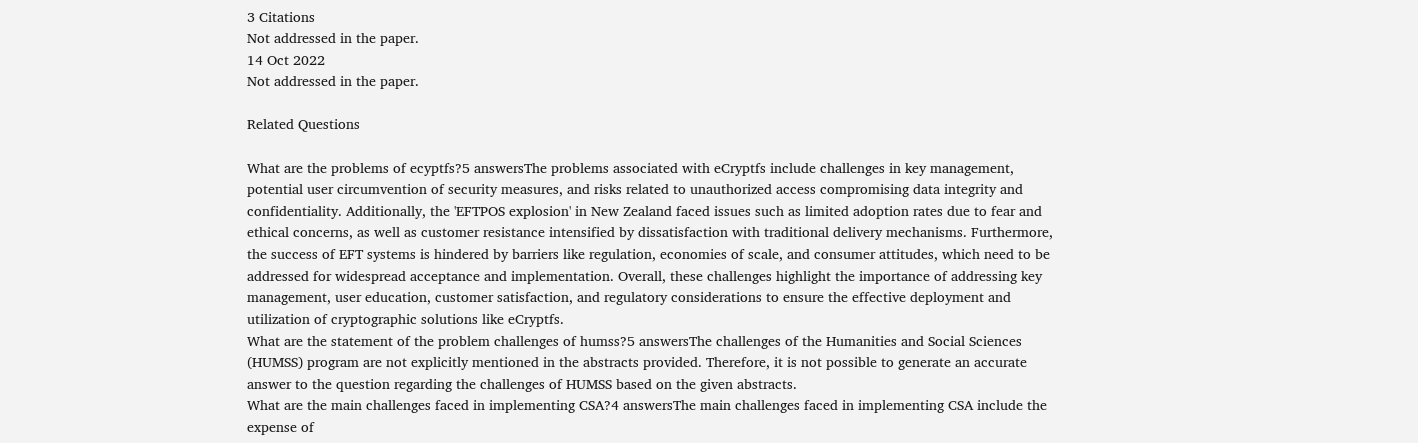3 Citations
Not addressed in the paper.
14 Oct 2022
Not addressed in the paper.

Related Questions

What are the problems of ecyptfs?5 answersThe problems associated with eCryptfs include challenges in key management, potential user circumvention of security measures, and risks related to unauthorized access compromising data integrity and confidentiality. Additionally, the 'EFTPOS explosion' in New Zealand faced issues such as limited adoption rates due to fear and ethical concerns, as well as customer resistance intensified by dissatisfaction with traditional delivery mechanisms. Furthermore, the success of EFT systems is hindered by barriers like regulation, economies of scale, and consumer attitudes, which need to be addressed for widespread acceptance and implementation. Overall, these challenges highlight the importance of addressing key management, user education, customer satisfaction, and regulatory considerations to ensure the effective deployment and utilization of cryptographic solutions like eCryptfs.
What are the statement of the problem challenges of humss?5 answersThe challenges of the Humanities and Social Sciences (HUMSS) program are not explicitly mentioned in the abstracts provided. Therefore, it is not possible to generate an accurate answer to the question regarding the challenges of HUMSS based on the given abstracts.
What are the main challenges faced in implementing CSA?4 answersThe main challenges faced in implementing CSA include the expense of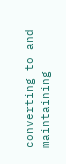converting to and maintaining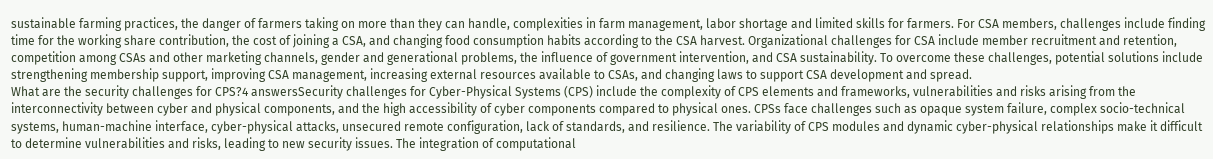sustainable farming practices, the danger of farmers taking on more than they can handle, complexities in farm management, labor shortage and limited skills for farmers. For CSA members, challenges include finding time for the working share contribution, the cost of joining a CSA, and changing food consumption habits according to the CSA harvest. Organizational challenges for CSA include member recruitment and retention, competition among CSAs and other marketing channels, gender and generational problems, the influence of government intervention, and CSA sustainability. To overcome these challenges, potential solutions include strengthening membership support, improving CSA management, increasing external resources available to CSAs, and changing laws to support CSA development and spread.
What are the security challenges for CPS?4 answersSecurity challenges for Cyber-Physical Systems (CPS) include the complexity of CPS elements and frameworks, vulnerabilities and risks arising from the interconnectivity between cyber and physical components, and the high accessibility of cyber components compared to physical ones. CPSs face challenges such as opaque system failure, complex socio-technical systems, human-machine interface, cyber-physical attacks, unsecured remote configuration, lack of standards, and resilience. The variability of CPS modules and dynamic cyber-physical relationships make it difficult to determine vulnerabilities and risks, leading to new security issues. The integration of computational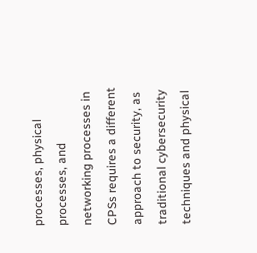processes, physical processes, and networking processes in CPSs requires a different approach to security, as traditional cybersecurity techniques and physical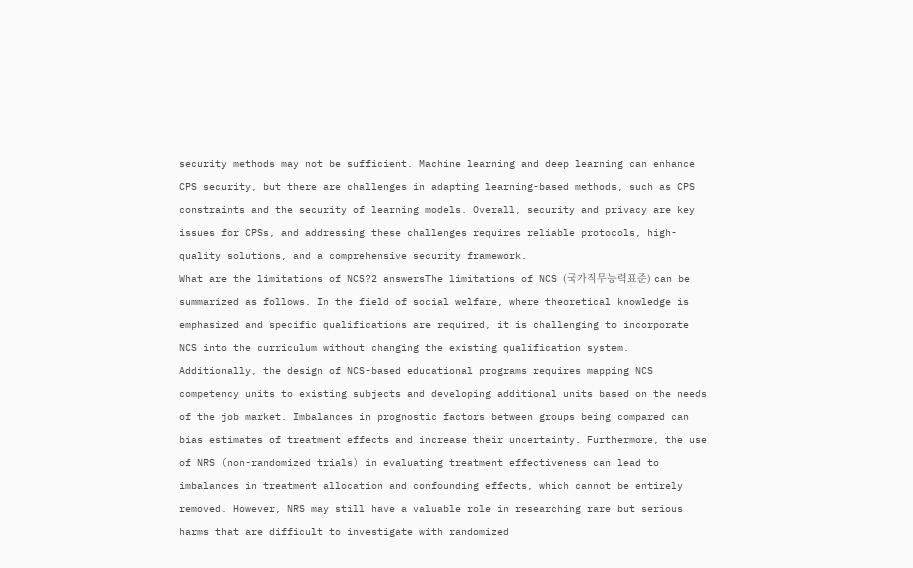security methods may not be sufficient. Machine learning and deep learning can enhance CPS security, but there are challenges in adapting learning-based methods, such as CPS constraints and the security of learning models. Overall, security and privacy are key issues for CPSs, and addressing these challenges requires reliable protocols, high-quality solutions, and a comprehensive security framework.
What are the limitations of NCS?2 answersThe limitations of NCS (국가직무능력표준) can be summarized as follows. In the field of social welfare, where theoretical knowledge is emphasized and specific qualifications are required, it is challenging to incorporate NCS into the curriculum without changing the existing qualification system. Additionally, the design of NCS-based educational programs requires mapping NCS competency units to existing subjects and developing additional units based on the needs of the job market. Imbalances in prognostic factors between groups being compared can bias estimates of treatment effects and increase their uncertainty. Furthermore, the use of NRS (non-randomized trials) in evaluating treatment effectiveness can lead to imbalances in treatment allocation and confounding effects, which cannot be entirely removed. However, NRS may still have a valuable role in researching rare but serious harms that are difficult to investigate with randomized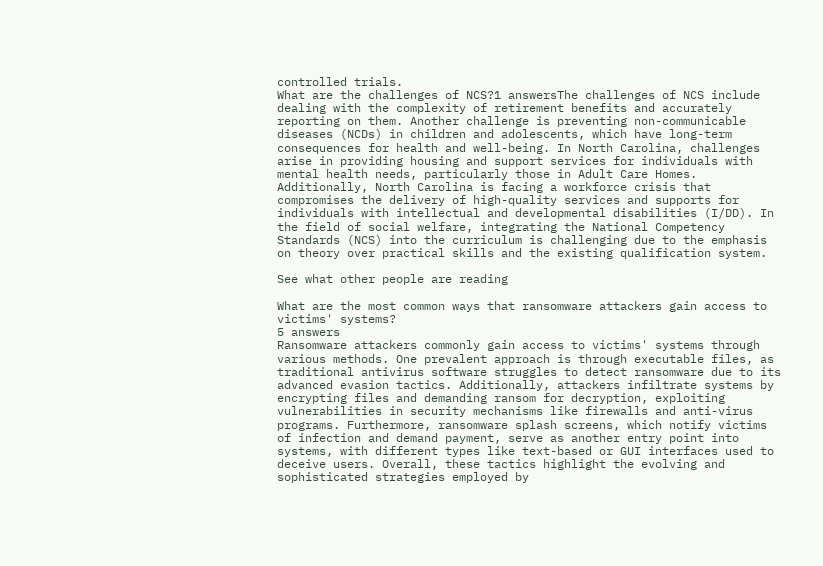controlled trials.
What are the challenges of NCS?1 answersThe challenges of NCS include dealing with the complexity of retirement benefits and accurately reporting on them. Another challenge is preventing non-communicable diseases (NCDs) in children and adolescents, which have long-term consequences for health and well-being. In North Carolina, challenges arise in providing housing and support services for individuals with mental health needs, particularly those in Adult Care Homes. Additionally, North Carolina is facing a workforce crisis that compromises the delivery of high-quality services and supports for individuals with intellectual and developmental disabilities (I/DD). In the field of social welfare, integrating the National Competency Standards (NCS) into the curriculum is challenging due to the emphasis on theory over practical skills and the existing qualification system.

See what other people are reading

What are the most common ways that ransomware attackers gain access to victims' systems?
5 answers
Ransomware attackers commonly gain access to victims' systems through various methods. One prevalent approach is through executable files, as traditional antivirus software struggles to detect ransomware due to its advanced evasion tactics. Additionally, attackers infiltrate systems by encrypting files and demanding ransom for decryption, exploiting vulnerabilities in security mechanisms like firewalls and anti-virus programs. Furthermore, ransomware splash screens, which notify victims of infection and demand payment, serve as another entry point into systems, with different types like text-based or GUI interfaces used to deceive users. Overall, these tactics highlight the evolving and sophisticated strategies employed by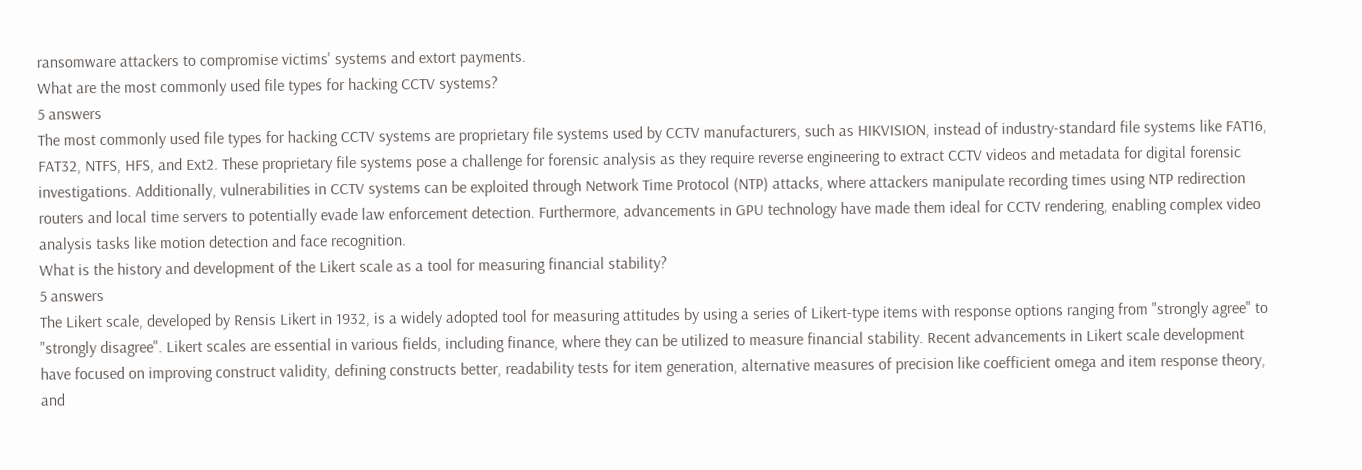ransomware attackers to compromise victims' systems and extort payments.
What are the most commonly used file types for hacking CCTV systems?
5 answers
The most commonly used file types for hacking CCTV systems are proprietary file systems used by CCTV manufacturers, such as HIKVISION, instead of industry-standard file systems like FAT16, FAT32, NTFS, HFS, and Ext2. These proprietary file systems pose a challenge for forensic analysis as they require reverse engineering to extract CCTV videos and metadata for digital forensic investigations. Additionally, vulnerabilities in CCTV systems can be exploited through Network Time Protocol (NTP) attacks, where attackers manipulate recording times using NTP redirection routers and local time servers to potentially evade law enforcement detection. Furthermore, advancements in GPU technology have made them ideal for CCTV rendering, enabling complex video analysis tasks like motion detection and face recognition.
What is the history and development of the Likert scale as a tool for measuring financial stability?
5 answers
The Likert scale, developed by Rensis Likert in 1932, is a widely adopted tool for measuring attitudes by using a series of Likert-type items with response options ranging from "strongly agree" to "strongly disagree". Likert scales are essential in various fields, including finance, where they can be utilized to measure financial stability. Recent advancements in Likert scale development have focused on improving construct validity, defining constructs better, readability tests for item generation, alternative measures of precision like coefficient omega and item response theory, and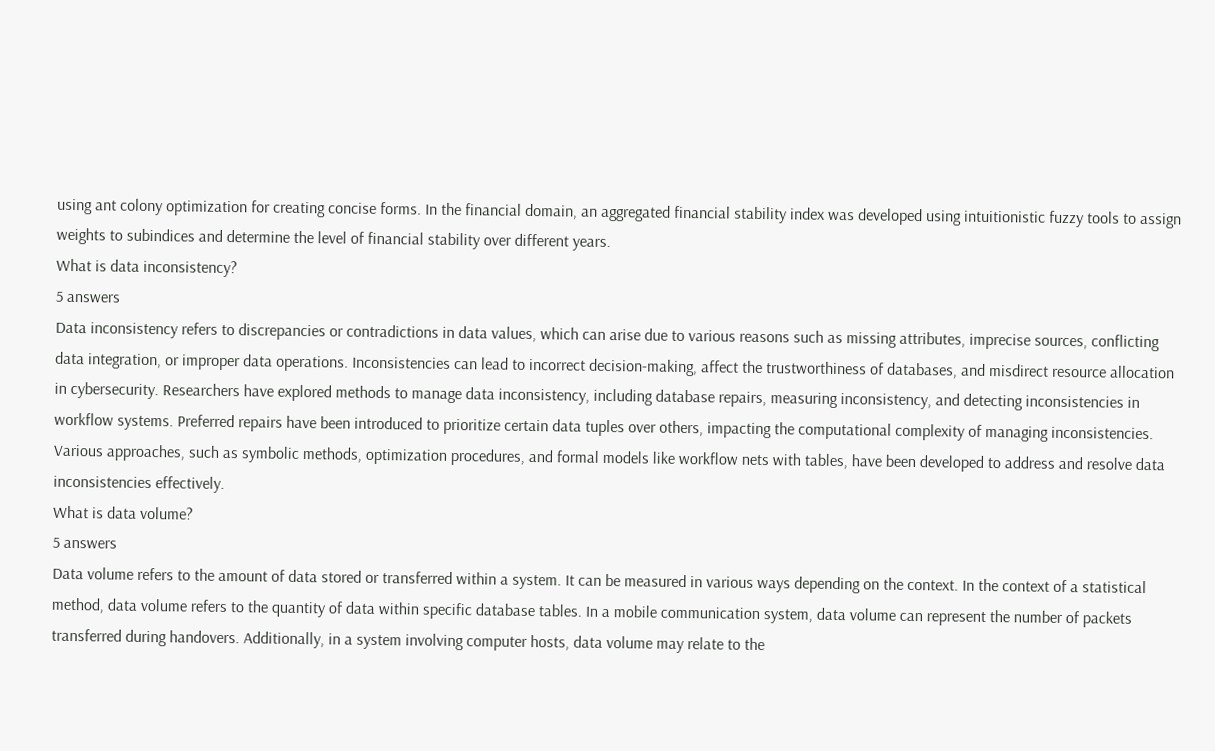using ant colony optimization for creating concise forms. In the financial domain, an aggregated financial stability index was developed using intuitionistic fuzzy tools to assign weights to subindices and determine the level of financial stability over different years.
What is data inconsistency?
5 answers
Data inconsistency refers to discrepancies or contradictions in data values, which can arise due to various reasons such as missing attributes, imprecise sources, conflicting data integration, or improper data operations. Inconsistencies can lead to incorrect decision-making, affect the trustworthiness of databases, and misdirect resource allocation in cybersecurity. Researchers have explored methods to manage data inconsistency, including database repairs, measuring inconsistency, and detecting inconsistencies in workflow systems. Preferred repairs have been introduced to prioritize certain data tuples over others, impacting the computational complexity of managing inconsistencies. Various approaches, such as symbolic methods, optimization procedures, and formal models like workflow nets with tables, have been developed to address and resolve data inconsistencies effectively.
What is data volume?
5 answers
Data volume refers to the amount of data stored or transferred within a system. It can be measured in various ways depending on the context. In the context of a statistical method, data volume refers to the quantity of data within specific database tables. In a mobile communication system, data volume can represent the number of packets transferred during handovers. Additionally, in a system involving computer hosts, data volume may relate to the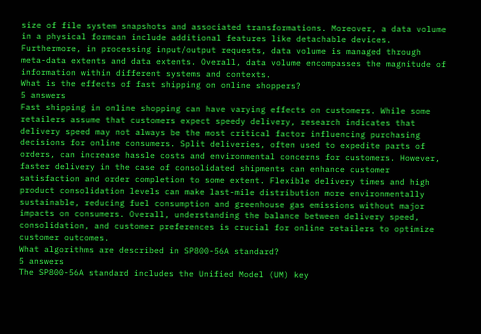size of file system snapshots and associated transformations. Moreover, a data volume in a physical formcan include additional features like detachable devices. Furthermore, in processing input/output requests, data volume is managed through meta-data extents and data extents. Overall, data volume encompasses the magnitude of information within different systems and contexts.
What is the effects of fast shipping on online shoppers?
5 answers
Fast shipping in online shopping can have varying effects on customers. While some retailers assume that customers expect speedy delivery, research indicates that delivery speed may not always be the most critical factor influencing purchasing decisions for online consumers. Split deliveries, often used to expedite parts of orders, can increase hassle costs and environmental concerns for customers. However, faster delivery in the case of consolidated shipments can enhance customer satisfaction and order completion to some extent. Flexible delivery times and high product consolidation levels can make last-mile distribution more environmentally sustainable, reducing fuel consumption and greenhouse gas emissions without major impacts on consumers. Overall, understanding the balance between delivery speed, consolidation, and customer preferences is crucial for online retailers to optimize customer outcomes.
What algorithms are described in SP800-56A standard?
5 answers
The SP800-56A standard includes the Unified Model (UM) key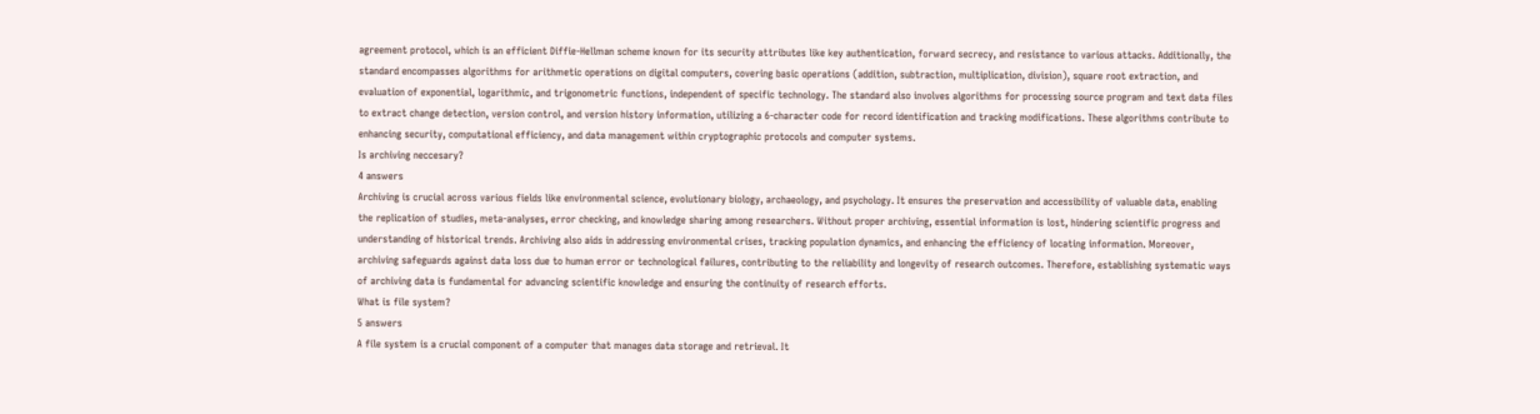agreement protocol, which is an efficient Diffie-Hellman scheme known for its security attributes like key authentication, forward secrecy, and resistance to various attacks. Additionally, the standard encompasses algorithms for arithmetic operations on digital computers, covering basic operations (addition, subtraction, multiplication, division), square root extraction, and evaluation of exponential, logarithmic, and trigonometric functions, independent of specific technology. The standard also involves algorithms for processing source program and text data files to extract change detection, version control, and version history information, utilizing a 6-character code for record identification and tracking modifications. These algorithms contribute to enhancing security, computational efficiency, and data management within cryptographic protocols and computer systems.
Is archiving neccesary?
4 answers
Archiving is crucial across various fields like environmental science, evolutionary biology, archaeology, and psychology. It ensures the preservation and accessibility of valuable data, enabling the replication of studies, meta-analyses, error checking, and knowledge sharing among researchers. Without proper archiving, essential information is lost, hindering scientific progress and understanding of historical trends. Archiving also aids in addressing environmental crises, tracking population dynamics, and enhancing the efficiency of locating information. Moreover, archiving safeguards against data loss due to human error or technological failures, contributing to the reliability and longevity of research outcomes. Therefore, establishing systematic ways of archiving data is fundamental for advancing scientific knowledge and ensuring the continuity of research efforts.
What is file system?
5 answers
A file system is a crucial component of a computer that manages data storage and retrieval. It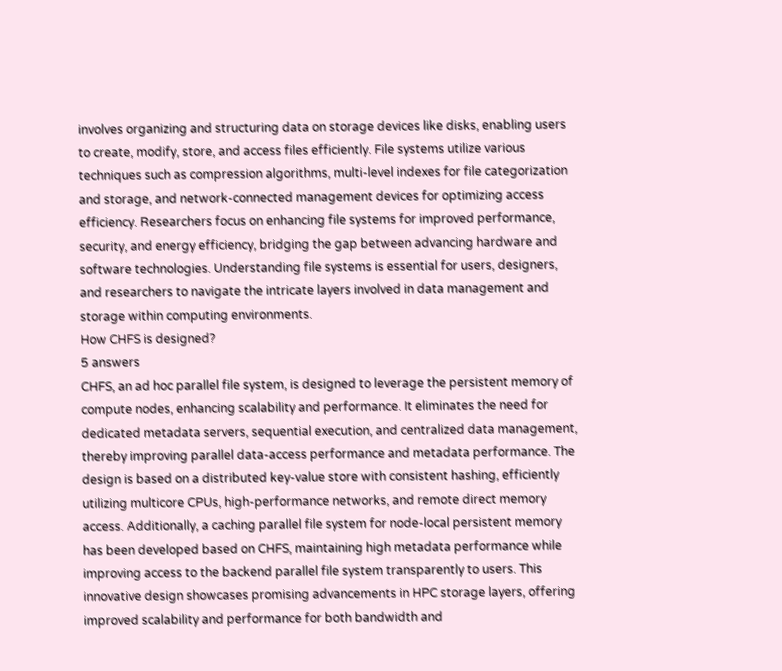involves organizing and structuring data on storage devices like disks, enabling users to create, modify, store, and access files efficiently. File systems utilize various techniques such as compression algorithms, multi-level indexes for file categorization and storage, and network-connected management devices for optimizing access efficiency. Researchers focus on enhancing file systems for improved performance, security, and energy efficiency, bridging the gap between advancing hardware and software technologies. Understanding file systems is essential for users, designers, and researchers to navigate the intricate layers involved in data management and storage within computing environments.
How CHFS is designed?
5 answers
CHFS, an ad hoc parallel file system, is designed to leverage the persistent memory of compute nodes, enhancing scalability and performance. It eliminates the need for dedicated metadata servers, sequential execution, and centralized data management, thereby improving parallel data-access performance and metadata performance. The design is based on a distributed key-value store with consistent hashing, efficiently utilizing multicore CPUs, high-performance networks, and remote direct memory access. Additionally, a caching parallel file system for node-local persistent memory has been developed based on CHFS, maintaining high metadata performance while improving access to the backend parallel file system transparently to users. This innovative design showcases promising advancements in HPC storage layers, offering improved scalability and performance for both bandwidth and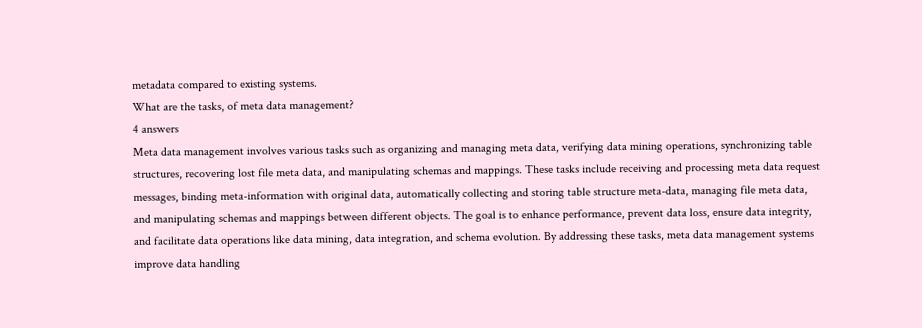metadata compared to existing systems.
What are the tasks, of meta data management?
4 answers
Meta data management involves various tasks such as organizing and managing meta data, verifying data mining operations, synchronizing table structures, recovering lost file meta data, and manipulating schemas and mappings. These tasks include receiving and processing meta data request messages, binding meta-information with original data, automatically collecting and storing table structure meta-data, managing file meta data, and manipulating schemas and mappings between different objects. The goal is to enhance performance, prevent data loss, ensure data integrity, and facilitate data operations like data mining, data integration, and schema evolution. By addressing these tasks, meta data management systems improve data handling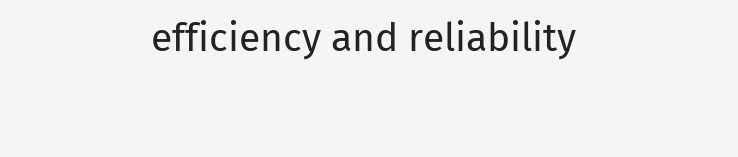efficiency and reliability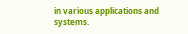in various applications and systems.